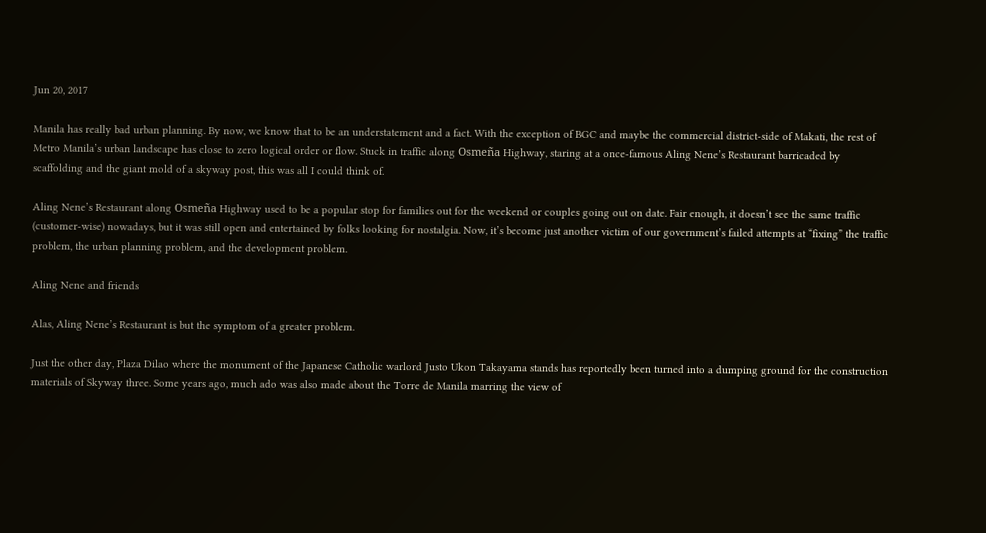Jun 20, 2017

Manila has really bad urban planning. By now, we know that to be an understatement and a fact. With the exception of BGC and maybe the commercial district-side of Makati, the rest of Metro Manila’s urban landscape has close to zero logical order or flow. Stuck in traffic along Osmeña Highway, staring at a once-famous Aling Nene’s Restaurant barricaded by scaffolding and the giant mold of a skyway post, this was all I could think of.

Aling Nene’s Restaurant along Osmeña Highway used to be a popular stop for families out for the weekend or couples going out on date. Fair enough, it doesn’t see the same traffic (customer-wise) nowadays, but it was still open and entertained by folks looking for nostalgia. Now, it’s become just another victim of our government’s failed attempts at “fixing” the traffic problem, the urban planning problem, and the development problem.

Aling Nene and friends

Alas, Aling Nene’s Restaurant is but the symptom of a greater problem.

Just the other day, Plaza Dilao where the monument of the Japanese Catholic warlord Justo Ukon Takayama stands has reportedly been turned into a dumping ground for the construction materials of Skyway three. Some years ago, much ado was also made about the Torre de Manila marring the view of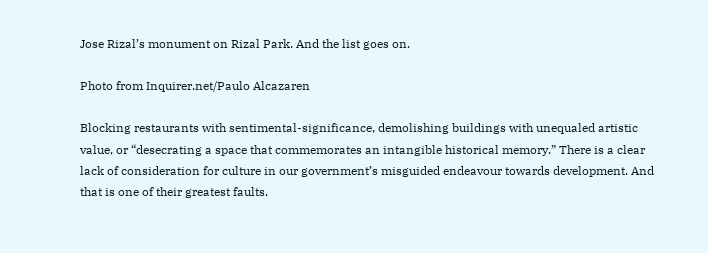Jose Rizal’s monument on Rizal Park. And the list goes on.

Photo from Inquirer.net/Paulo Alcazaren

Blocking restaurants with sentimental-significance, demolishing buildings with unequaled artistic value, or “desecrating a space that commemorates an intangible historical memory.” There is a clear lack of consideration for culture in our government’s misguided endeavour towards development. And that is one of their greatest faults.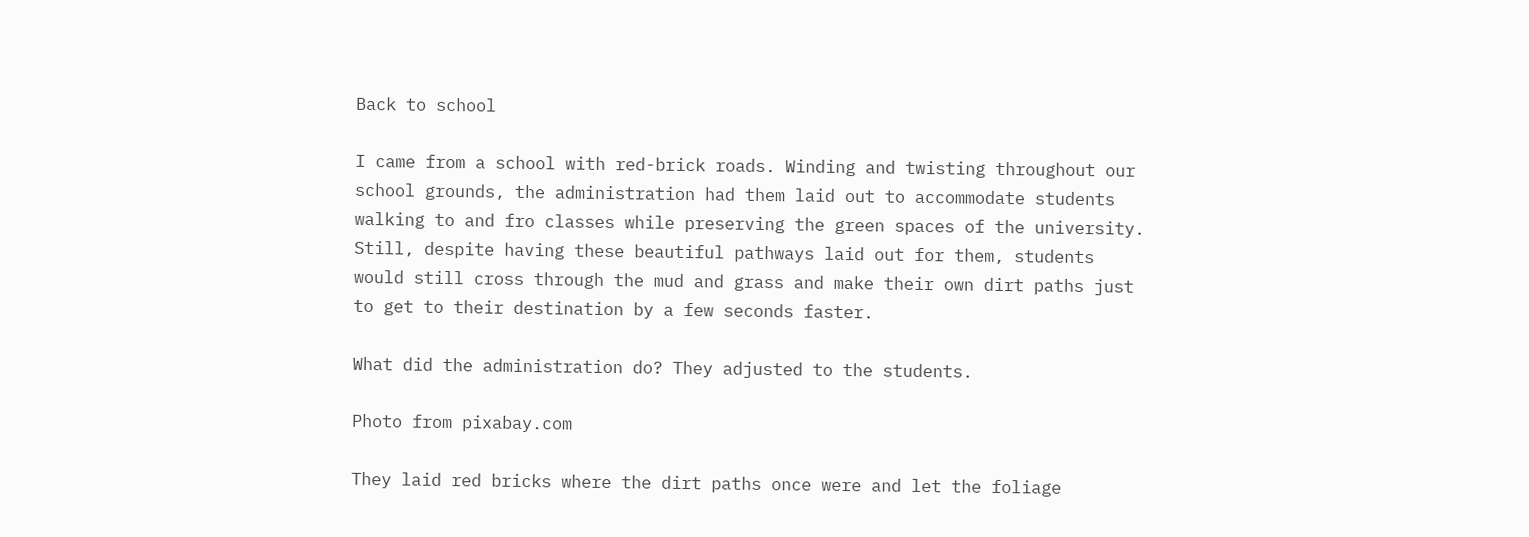Back to school

I came from a school with red-brick roads. Winding and twisting throughout our school grounds, the administration had them laid out to accommodate students walking to and fro classes while preserving the green spaces of the university. Still, despite having these beautiful pathways laid out for them, students would still cross through the mud and grass and make their own dirt paths just to get to their destination by a few seconds faster.

What did the administration do? They adjusted to the students.

Photo from pixabay.com

They laid red bricks where the dirt paths once were and let the foliage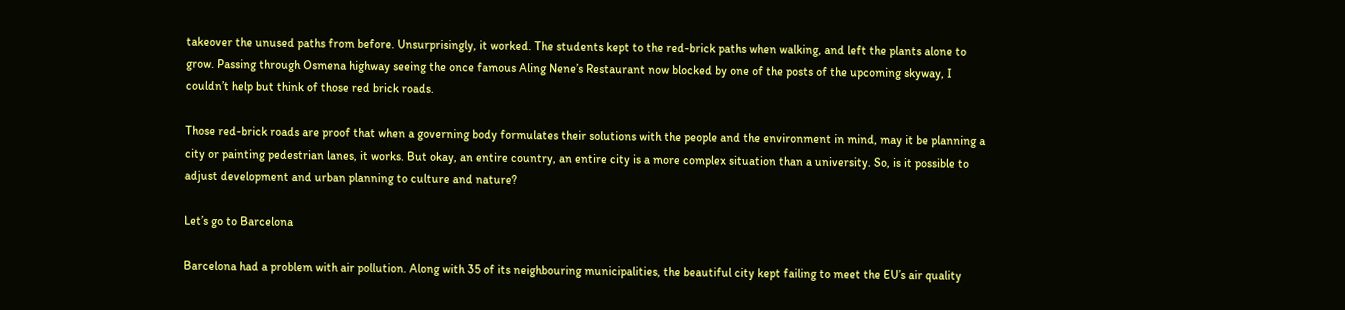takeover the unused paths from before. Unsurprisingly, it worked. The students kept to the red-brick paths when walking, and left the plants alone to grow. Passing through Osmena highway seeing the once famous Aling Nene’s Restaurant now blocked by one of the posts of the upcoming skyway, I couldn’t help but think of those red brick roads.

Those red-brick roads are proof that when a governing body formulates their solutions with the people and the environment in mind, may it be planning a city or painting pedestrian lanes, it works. But okay, an entire country, an entire city is a more complex situation than a university. So, is it possible to adjust development and urban planning to culture and nature?

Let’s go to Barcelona

Barcelona had a problem with air pollution. Along with 35 of its neighbouring municipalities, the beautiful city kept failing to meet the EU’s air quality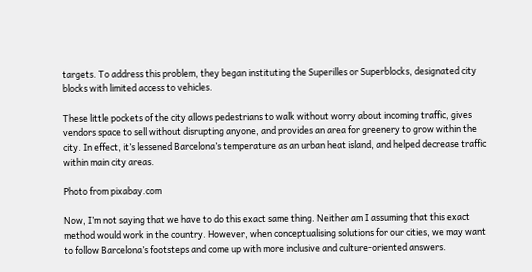targets. To address this problem, they began instituting the Superilles or Superblocks, designated city blocks with limited access to vehicles.

These little pockets of the city allows pedestrians to walk without worry about incoming traffic, gives vendors space to sell without disrupting anyone, and provides an area for greenery to grow within the city. In effect, it’s lessened Barcelona’s temperature as an urban heat island, and helped decrease traffic within main city areas.

Photo from pixabay.com

Now, I’m not saying that we have to do this exact same thing. Neither am I assuming that this exact method would work in the country. However, when conceptualising solutions for our cities, we may want to follow Barcelona’s footsteps and come up with more inclusive and culture-oriented answers.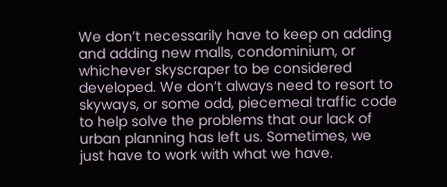We don’t necessarily have to keep on adding and adding new malls, condominium, or whichever skyscraper to be considered developed. We don’t always need to resort to skyways, or some odd, piecemeal traffic code to help solve the problems that our lack of urban planning has left us. Sometimes, we just have to work with what we have.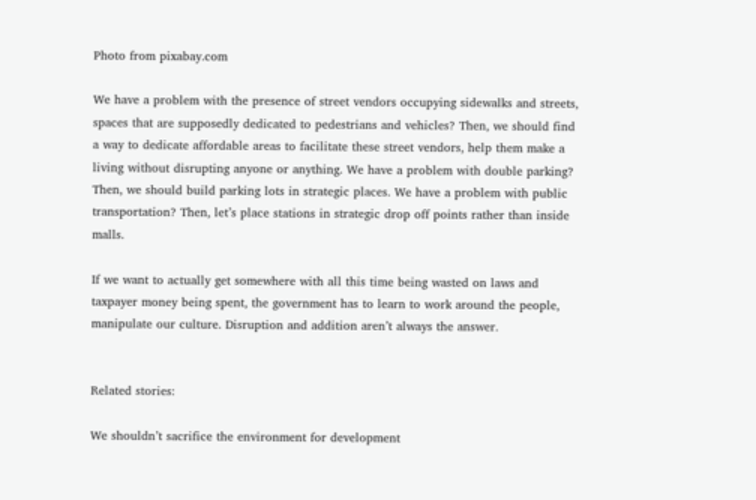Photo from pixabay.com

We have a problem with the presence of street vendors occupying sidewalks and streets, spaces that are supposedly dedicated to pedestrians and vehicles? Then, we should find a way to dedicate affordable areas to facilitate these street vendors, help them make a living without disrupting anyone or anything. We have a problem with double parking? Then, we should build parking lots in strategic places. We have a problem with public transportation? Then, let’s place stations in strategic drop off points rather than inside malls.

If we want to actually get somewhere with all this time being wasted on laws and taxpayer money being spent, the government has to learn to work around the people, manipulate our culture. Disruption and addition aren’t always the answer.


Related stories:

We shouldn’t sacrifice the environment for development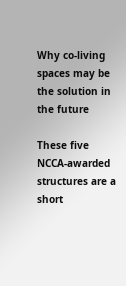Why co-living spaces may be the solution in the future

These five NCCA-awarded structures are a short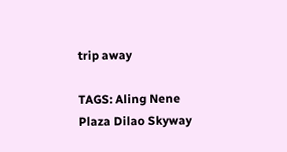trip away

TAGS: Aling Nene Plaza Dilao Skyway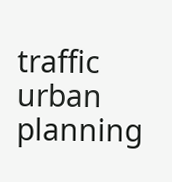traffic urban planning